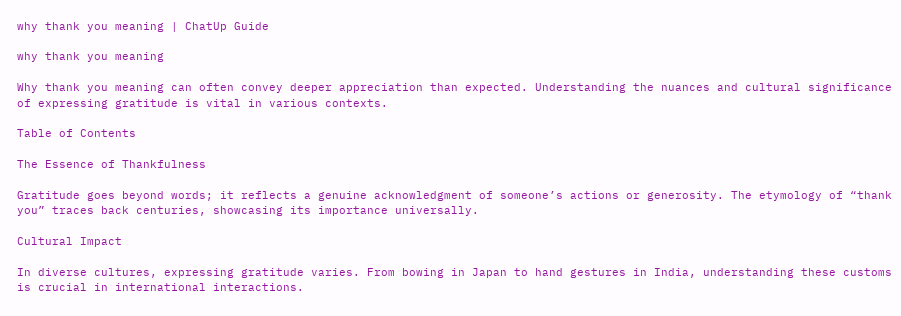why thank you meaning | ChatUp Guide

why thank you meaning

Why thank you meaning can often convey deeper appreciation than expected. Understanding the nuances and cultural significance of expressing gratitude is vital in various contexts.

Table of Contents

The Essence of Thankfulness

Gratitude goes beyond words; it reflects a genuine acknowledgment of someone’s actions or generosity. The etymology of “thank you” traces back centuries, showcasing its importance universally.

Cultural Impact

In diverse cultures, expressing gratitude varies. From bowing in Japan to hand gestures in India, understanding these customs is crucial in international interactions.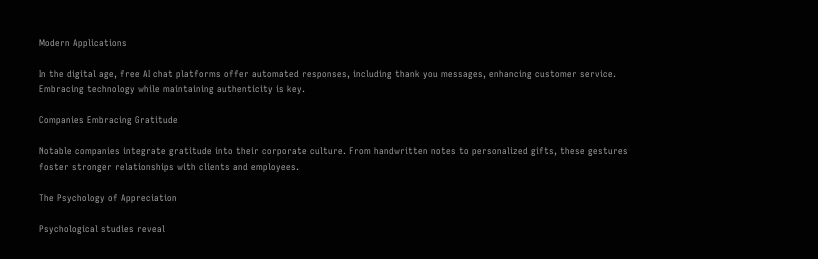Modern Applications

In the digital age, free AI chat platforms offer automated responses, including thank you messages, enhancing customer service. Embracing technology while maintaining authenticity is key.

Companies Embracing Gratitude

Notable companies integrate gratitude into their corporate culture. From handwritten notes to personalized gifts, these gestures foster stronger relationships with clients and employees.

The Psychology of Appreciation

Psychological studies reveal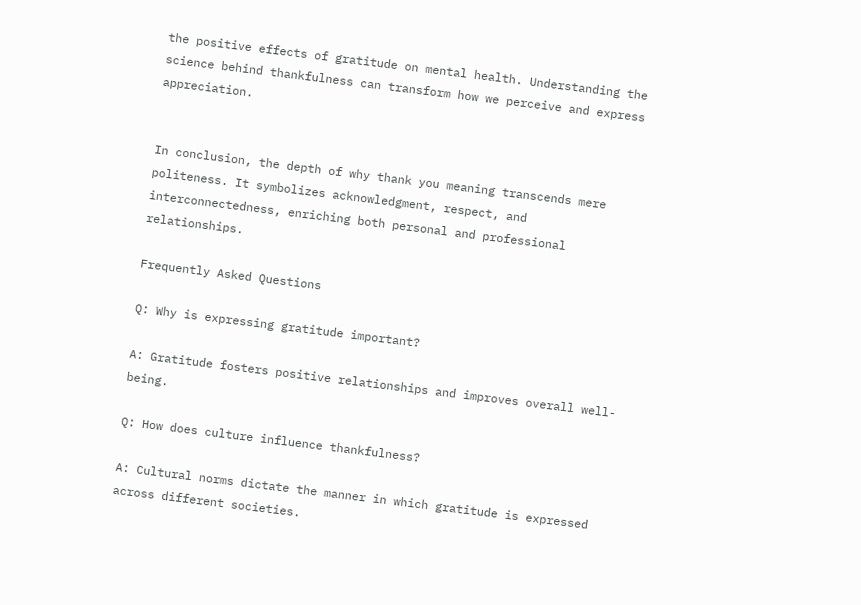the positive effects of gratitude on mental health. Understanding the science behind thankfulness can transform how we perceive and express appreciation.


In conclusion, the depth of why thank you meaning transcends mere politeness. It symbolizes acknowledgment, respect, and interconnectedness, enriching both personal and professional relationships.

Frequently Asked Questions

Q: Why is expressing gratitude important?

A: Gratitude fosters positive relationships and improves overall well-being.

Q: How does culture influence thankfulness?

A: Cultural norms dictate the manner in which gratitude is expressed across different societies.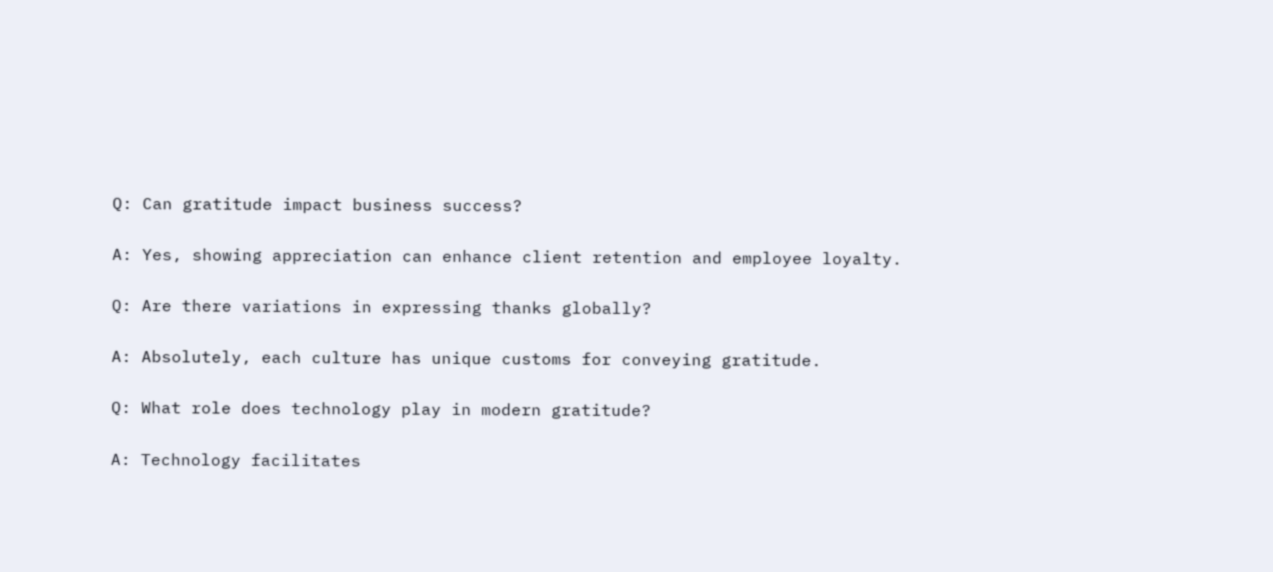Q: Can gratitude impact business success?

A: Yes, showing appreciation can enhance client retention and employee loyalty.

Q: Are there variations in expressing thanks globally?

A: Absolutely, each culture has unique customs for conveying gratitude.

Q: What role does technology play in modern gratitude?

A: Technology facilitates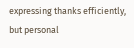expressing thanks efficiently, but personal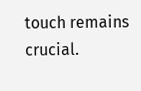touch remains crucial.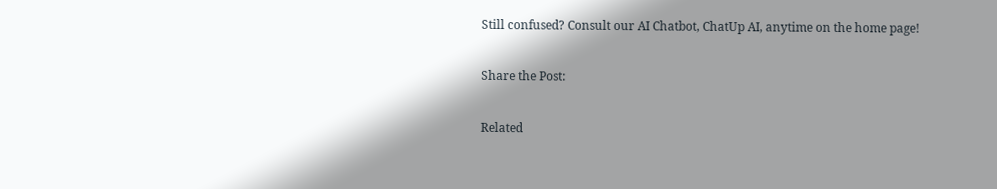Still confused? Consult our AI Chatbot, ChatUp AI, anytime on the home page!

Share the Post:

Related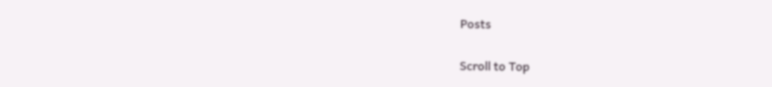Posts

Scroll to Top